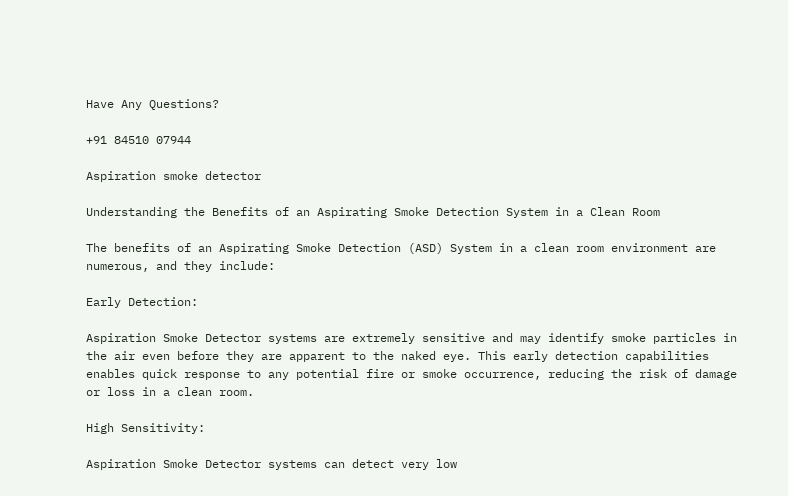Have Any Questions?

+91 84510 07944

Aspiration smoke detector

Understanding the Benefits of an Aspirating Smoke Detection System in a Clean Room

The benefits of an Aspirating Smoke Detection (ASD) System in a clean room environment are numerous, and they include:

Early Detection:

Aspiration Smoke Detector systems are extremely sensitive and may identify smoke particles in the air even before they are apparent to the naked eye. This early detection capabilities enables quick response to any potential fire or smoke occurrence, reducing the risk of damage or loss in a clean room.

High Sensitivity:

Aspiration Smoke Detector systems can detect very low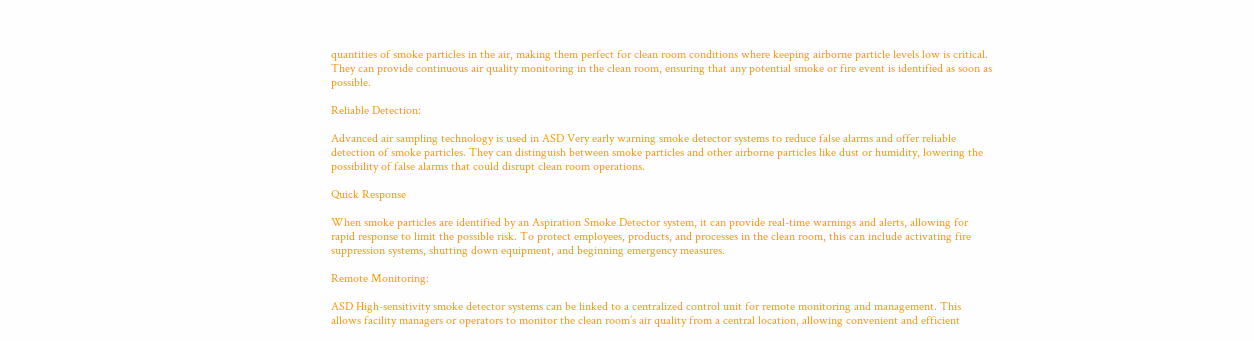quantities of smoke particles in the air, making them perfect for clean room conditions where keeping airborne particle levels low is critical. They can provide continuous air quality monitoring in the clean room, ensuring that any potential smoke or fire event is identified as soon as possible.

Reliable Detection:

Advanced air sampling technology is used in ASD Very early warning smoke detector systems to reduce false alarms and offer reliable detection of smoke particles. They can distinguish between smoke particles and other airborne particles like dust or humidity, lowering the possibility of false alarms that could disrupt clean room operations.

Quick Response

When smoke particles are identified by an Aspiration Smoke Detector system, it can provide real-time warnings and alerts, allowing for rapid response to limit the possible risk. To protect employees, products, and processes in the clean room, this can include activating fire suppression systems, shutting down equipment, and beginning emergency measures.

Remote Monitoring:

ASD High-sensitivity smoke detector systems can be linked to a centralized control unit for remote monitoring and management. This allows facility managers or operators to monitor the clean room’s air quality from a central location, allowing convenient and efficient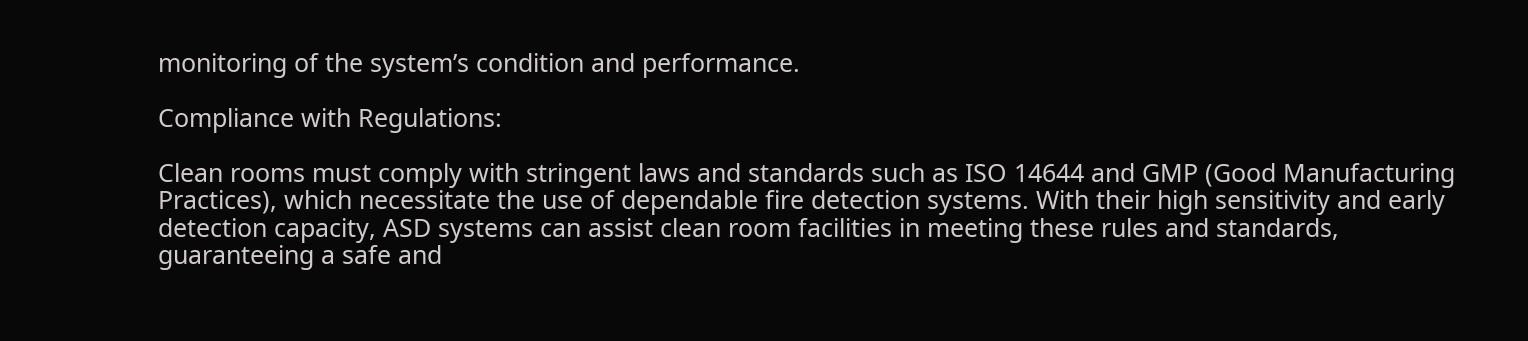monitoring of the system’s condition and performance.

Compliance with Regulations:

Clean rooms must comply with stringent laws and standards such as ISO 14644 and GMP (Good Manufacturing Practices), which necessitate the use of dependable fire detection systems. With their high sensitivity and early detection capacity, ASD systems can assist clean room facilities in meeting these rules and standards, guaranteeing a safe and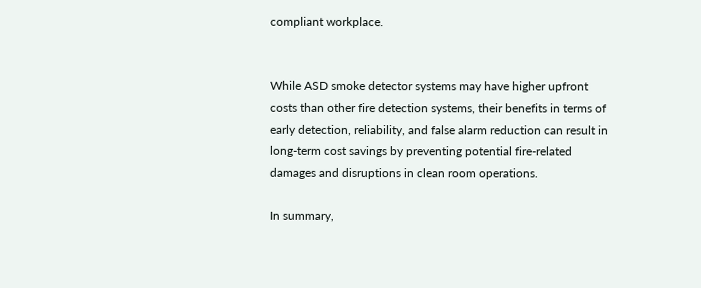compliant workplace.


While ASD smoke detector systems may have higher upfront costs than other fire detection systems, their benefits in terms of early detection, reliability, and false alarm reduction can result in long-term cost savings by preventing potential fire-related damages and disruptions in clean room operations.

In summary,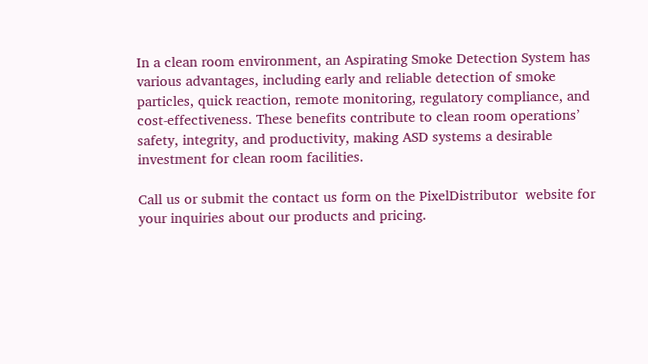In a clean room environment, an Aspirating Smoke Detection System has various advantages, including early and reliable detection of smoke particles, quick reaction, remote monitoring, regulatory compliance, and cost-effectiveness. These benefits contribute to clean room operations’ safety, integrity, and productivity, making ASD systems a desirable investment for clean room facilities.

Call us or submit the contact us form on the PixelDistributor  website for your inquiries about our products and pricing.